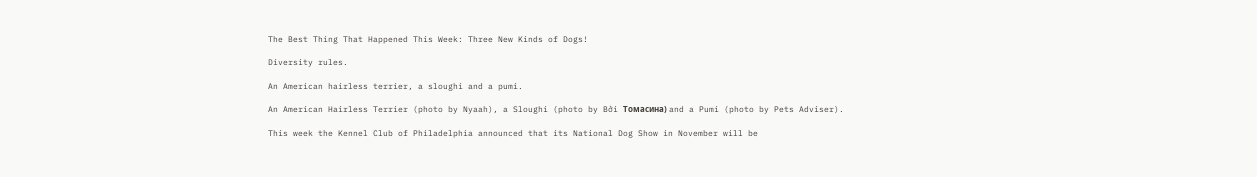The Best Thing That Happened This Week: Three New Kinds of Dogs!

Diversity rules.

An American hairless terrier, a sloughi and a pumi.

An American Hairless Terrier (photo by Nyaah), a Sloughi (photo by Bởi Томасина) and a Pumi (photo by Pets Adviser).

This week the Kennel Club of Philadelphia announced that its National Dog Show in November will be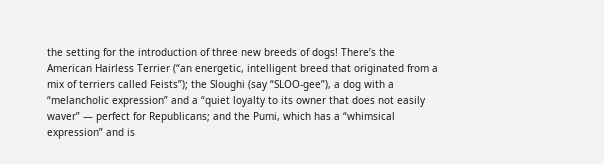the setting for the introduction of three new breeds of dogs! There’s the American Hairless Terrier (“an energetic, intelligent breed that originated from a mix of terriers called Feists”); the Sloughi (say “SLOO-gee”), a dog with a “melancholic expression” and a “quiet loyalty to its owner that does not easily waver” — perfect for Republicans; and the Pumi, which has a “whimsical expression” and is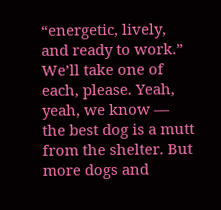“energetic, lively, and ready to work.” We’ll take one of each, please. Yeah, yeah, we know — the best dog is a mutt from the shelter. But more dogs and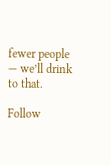fewer people — we’ll drink to that.

Follow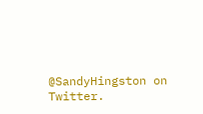@SandyHingston on Twitter.